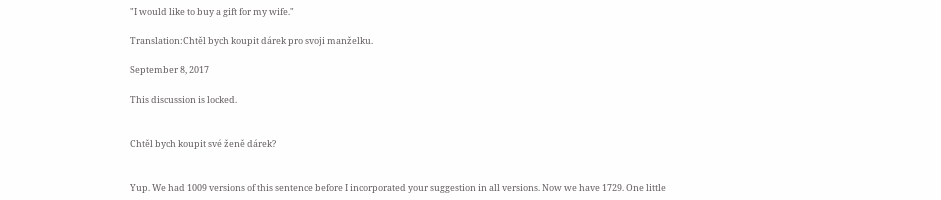"I would like to buy a gift for my wife."

Translation:Chtěl bych koupit dárek pro svoji manželku.

September 8, 2017

This discussion is locked.


Chtěl bych koupit své ženě dárek?


Yup. We had 1009 versions of this sentence before I incorporated your suggestion in all versions. Now we have 1729. One little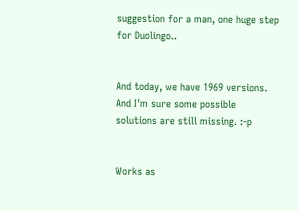suggestion for a man, one huge step for Duolingo..


And today, we have 1969 versions. And I'm sure some possible solutions are still missing. :-p


Works as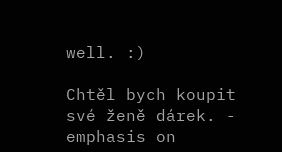well. :)

Chtěl bych koupit své ženě dárek. - emphasis on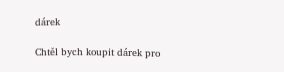dárek

Chtěl bych koupit dárek pro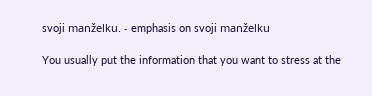svoji manželku. - emphasis on svoji manželku

You usually put the information that you want to stress at the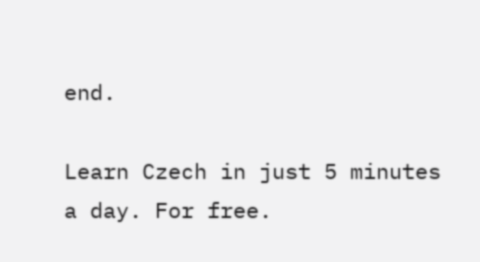end.

Learn Czech in just 5 minutes a day. For free.